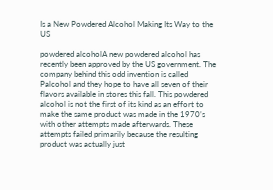Is a New Powdered Alcohol Making Its Way to the US

powdered alcoholA new powdered alcohol has recently been approved by the US government. The company behind this odd invention is called Palcohol and they hope to have all seven of their flavors available in stores this fall. This powdered alcohol is not the first of its kind as an effort to make the same product was made in the 1970’s with other attempts made afterwards. These attempts failed primarily because the resulting product was actually just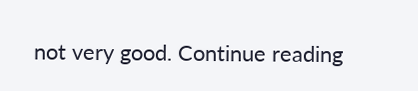not very good. Continue reading